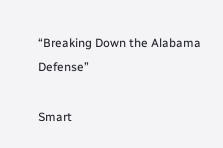“Breaking Down the Alabama Defense”

Smart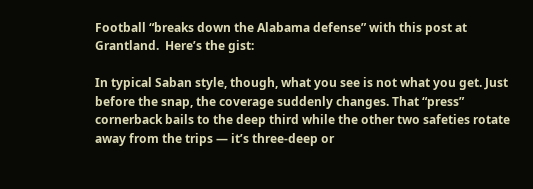Football “breaks down the Alabama defense” with this post at Grantland.  Here’s the gist:

In typical Saban style, though, what you see is not what you get. Just before the snap, the coverage suddenly changes. That “press” cornerback bails to the deep third while the other two safeties rotate away from the trips — it’s three-deep or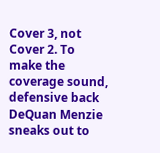Cover 3, not Cover 2. To make the coverage sound, defensive back DeQuan Menzie sneaks out to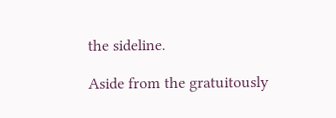the sideline.

Aside from the gratuitously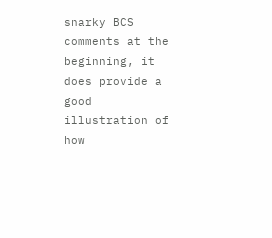snarky BCS comments at the beginning, it does provide a good illustration of how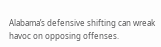Alabama’s defensive shifting can wreak havoc on opposing offenses.